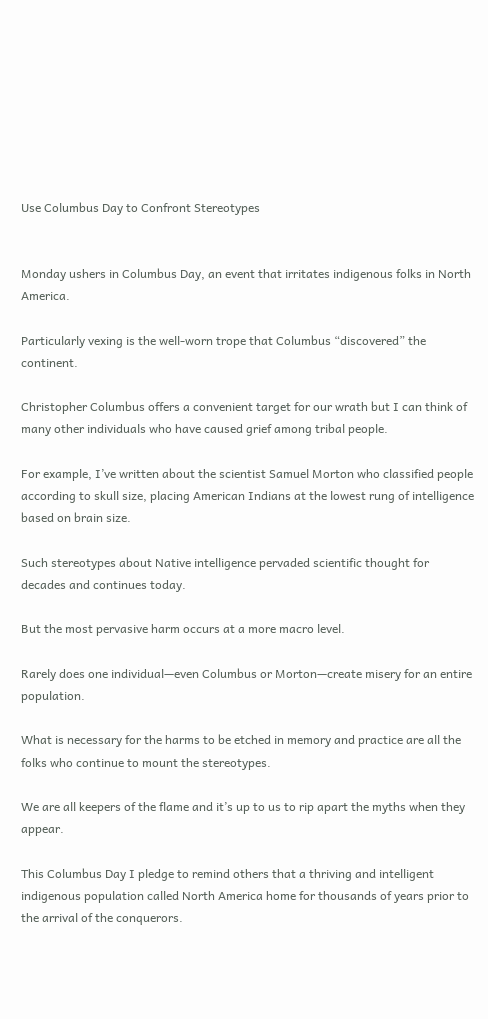Use Columbus Day to Confront Stereotypes


Monday ushers in Columbus Day, an event that irritates indigenous folks in North America.

Particularly vexing is the well-worn trope that Columbus “discovered” the continent.

Christopher Columbus offers a convenient target for our wrath but I can think of many other individuals who have caused grief among tribal people.

For example, I’ve written about the scientist Samuel Morton who classified people according to skull size, placing American Indians at the lowest rung of intelligence based on brain size.

Such stereotypes about Native intelligence pervaded scientific thought for decades and continues today.

But the most pervasive harm occurs at a more macro level.

Rarely does one individual—even Columbus or Morton—create misery for an entire population.

What is necessary for the harms to be etched in memory and practice are all the folks who continue to mount the stereotypes.

We are all keepers of the flame and it’s up to us to rip apart the myths when they appear.

This Columbus Day I pledge to remind others that a thriving and intelligent indigenous population called North America home for thousands of years prior to the arrival of the conquerors.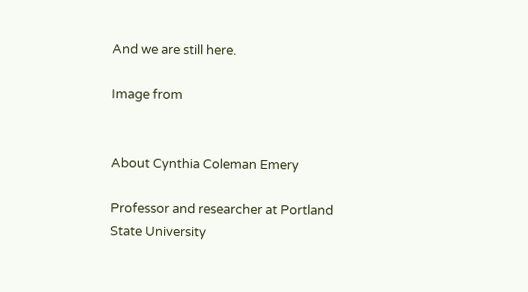And we are still here.

Image from


About Cynthia Coleman Emery

Professor and researcher at Portland State University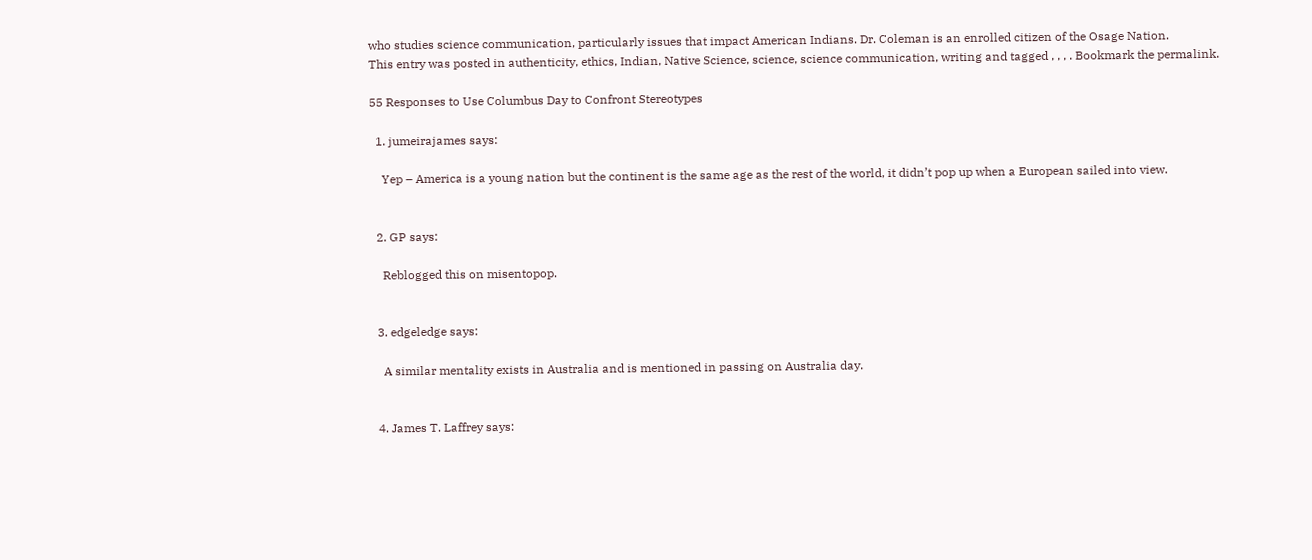who studies science communication, particularly issues that impact American Indians. Dr. Coleman is an enrolled citizen of the Osage Nation.
This entry was posted in authenticity, ethics, Indian, Native Science, science, science communication, writing and tagged , , , . Bookmark the permalink.

55 Responses to Use Columbus Day to Confront Stereotypes

  1. jumeirajames says:

    Yep – America is a young nation but the continent is the same age as the rest of the world, it didn’t pop up when a European sailed into view.


  2. GP says:

    Reblogged this on misentopop.


  3. edgeledge says:

    A similar mentality exists in Australia and is mentioned in passing on Australia day.


  4. James T. Laffrey says: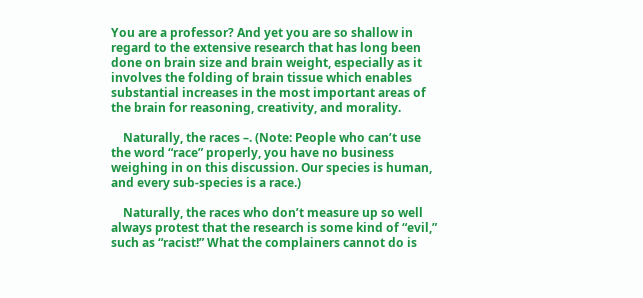You are a professor? And yet you are so shallow in regard to the extensive research that has long been done on brain size and brain weight, especially as it involves the folding of brain tissue which enables substantial increases in the most important areas of the brain for reasoning, creativity, and morality.

    Naturally, the races –. (Note: People who can’t use the word “race” properly, you have no business weighing in on this discussion. Our species is human, and every sub-species is a race.)

    Naturally, the races who don’t measure up so well always protest that the research is some kind of “evil,” such as “racist!” What the complainers cannot do is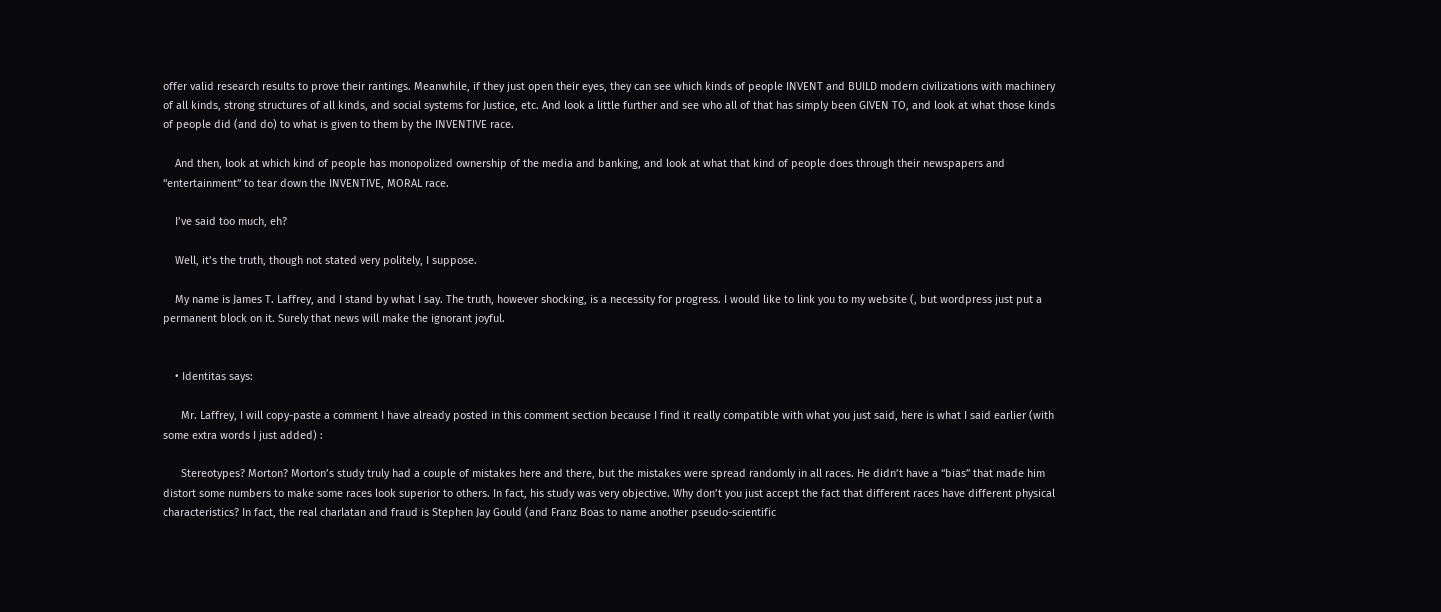offer valid research results to prove their rantings. Meanwhile, if they just open their eyes, they can see which kinds of people INVENT and BUILD modern civilizations with machinery of all kinds, strong structures of all kinds, and social systems for Justice, etc. And look a little further and see who all of that has simply been GIVEN TO, and look at what those kinds of people did (and do) to what is given to them by the INVENTIVE race.

    And then, look at which kind of people has monopolized ownership of the media and banking, and look at what that kind of people does through their newspapers and “entertainment” to tear down the INVENTIVE, MORAL race.

    I’ve said too much, eh?

    Well, it’s the truth, though not stated very politely, I suppose.

    My name is James T. Laffrey, and I stand by what I say. The truth, however shocking, is a necessity for progress. I would like to link you to my website (, but wordpress just put a permanent block on it. Surely that news will make the ignorant joyful.


    • Identitas says:

      Mr. Laffrey, I will copy-paste a comment I have already posted in this comment section because I find it really compatible with what you just said, here is what I said earlier (with some extra words I just added) :

      Stereotypes? Morton? Morton’s study truly had a couple of mistakes here and there, but the mistakes were spread randomly in all races. He didn’t have a “bias” that made him distort some numbers to make some races look superior to others. In fact, his study was very objective. Why don’t you just accept the fact that different races have different physical characteristics? In fact, the real charlatan and fraud is Stephen Jay Gould (and Franz Boas to name another pseudo-scientific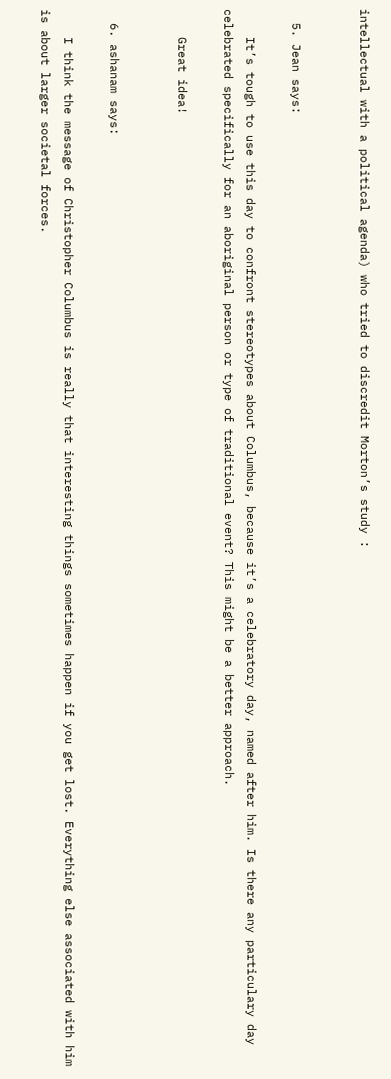intellectual with a political agenda) who tried to discredit Morton’s study :


  5. Jean says:

    It’s tough to use this day to confront stereotypes about Columbus, because it’s a celebratory day, named after him. Is there any particulary day celebrated specifically for an aboriginal person or type of traditional event? This might be a better approach.

    Great idea!


  6. ashanam says:

    I think the message of Christopher Columbus is really that interesting things sometimes happen if you get lost. Everything else associated with him is about larger societal forces.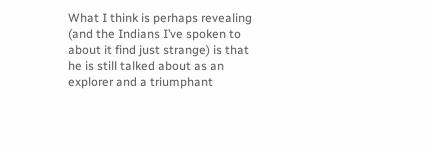What I think is perhaps revealing (and the Indians I’ve spoken to about it find just strange) is that he is still talked about as an explorer and a triumphant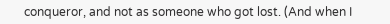conqueror, and not as someone who got lost. (And when I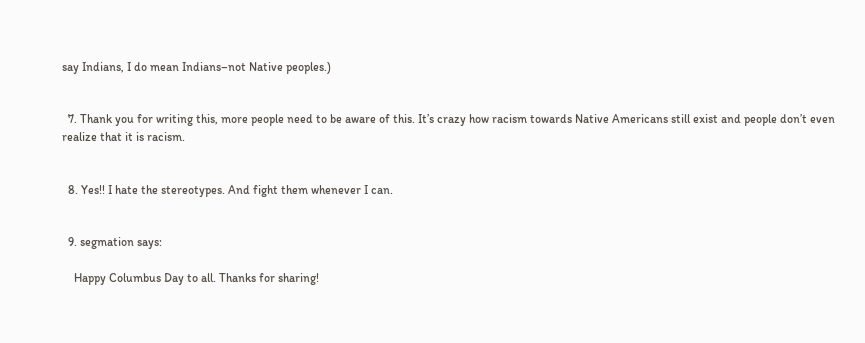say Indians, I do mean Indians–not Native peoples.)


  7. Thank you for writing this, more people need to be aware of this. It’s crazy how racism towards Native Americans still exist and people don’t even realize that it is racism.


  8. Yes!! I hate the stereotypes. And fight them whenever I can.


  9. segmation says:

    Happy Columbus Day to all. Thanks for sharing!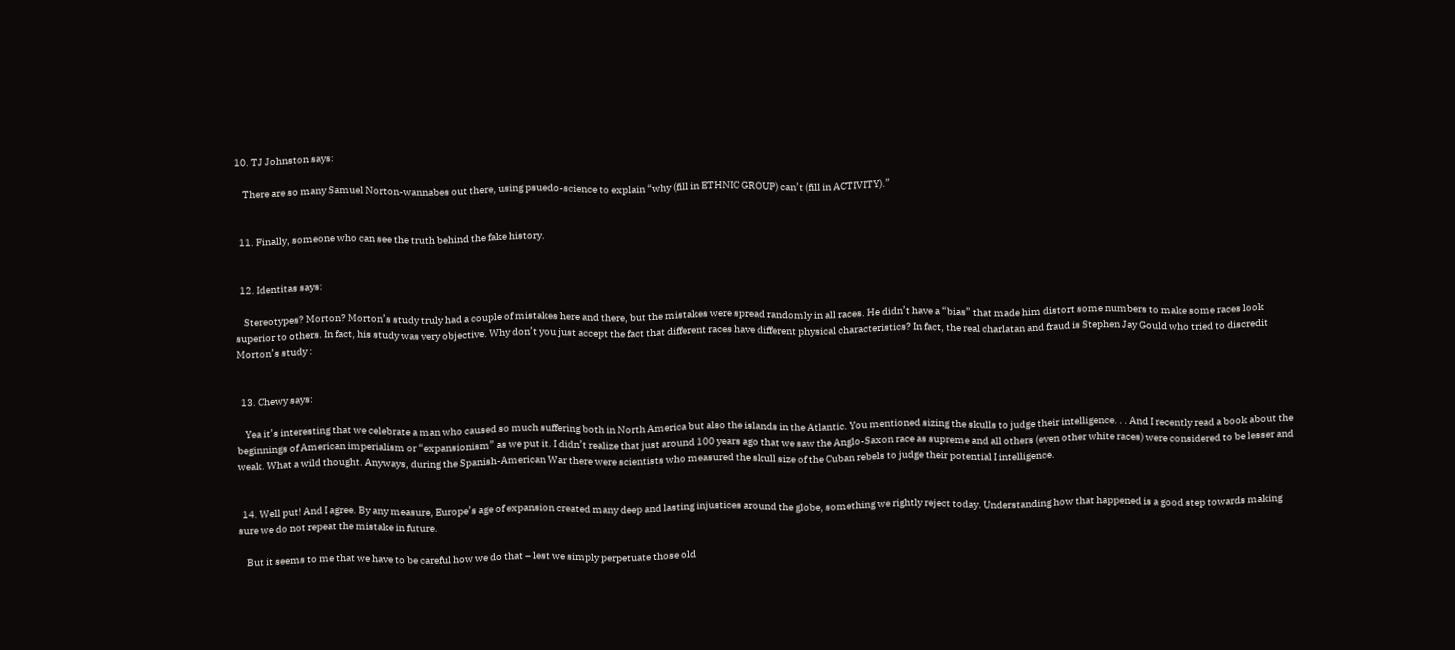10. TJ Johnston says:

    There are so many Samuel Norton-wannabes out there, using psuedo-science to explain “why (fill in ETHNIC GROUP) can’t (fill in ACTIVITY).”


  11. Finally, someone who can see the truth behind the fake history.


  12. Identitas says:

    Stereotypes? Morton? Morton’s study truly had a couple of mistakes here and there, but the mistakes were spread randomly in all races. He didn’t have a “bias” that made him distort some numbers to make some races look superior to others. In fact, his study was very objective. Why don’t you just accept the fact that different races have different physical characteristics? In fact, the real charlatan and fraud is Stephen Jay Gould who tried to discredit Morton’s study :


  13. Chewy says:

    Yea it’s interesting that we celebrate a man who caused so much suffering both in North America but also the islands in the Atlantic. You mentioned sizing the skulls to judge their intelligence. . . And I recently read a book about the beginnings of American imperialism or “expansionism” as we put it. I didn’t realize that just around 100 years ago that we saw the Anglo-Saxon race as supreme and all others (even other white races) were considered to be lesser and weak. What a wild thought. Anyways, during the Spanish-American War there were scientists who measured the skull size of the Cuban rebels to judge their potential I intelligence.


  14. Well put! And I agree. By any measure, Europe’s age of expansion created many deep and lasting injustices around the globe, something we rightly reject today. Understanding how that happened is a good step towards making sure we do not repeat the mistake in future.

    But it seems to me that we have to be careful how we do that – lest we simply perpetuate those old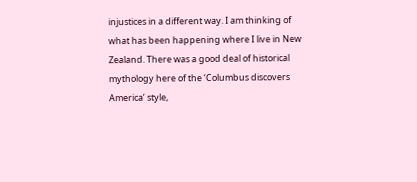injustices in a different way. I am thinking of what has been happening where I live in New Zealand. There was a good deal of historical mythology here of the ‘Columbus discovers America’ style,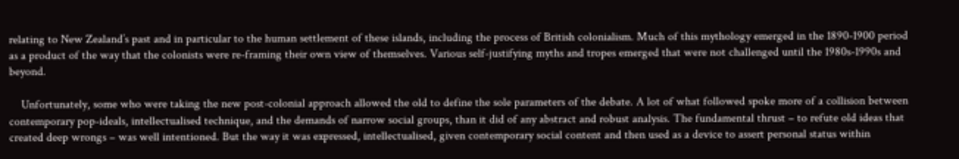relating to New Zealand’s past and in particular to the human settlement of these islands, including the process of British colonialism. Much of this mythology emerged in the 1890-1900 period as a product of the way that the colonists were re-framing their own view of themselves. Various self-justifying myths and tropes emerged that were not challenged until the 1980s-1990s and beyond.

    Unfortunately, some who were taking the new post-colonial approach allowed the old to define the sole parameters of the debate. A lot of what followed spoke more of a collision between contemporary pop-ideals, intellectualised technique, and the demands of narrow social groups, than it did of any abstract and robust analysis. The fundamental thrust – to refute old ideas that created deep wrongs – was well intentioned. But the way it was expressed, intellectualised, given contemporary social content and then used as a device to assert personal status within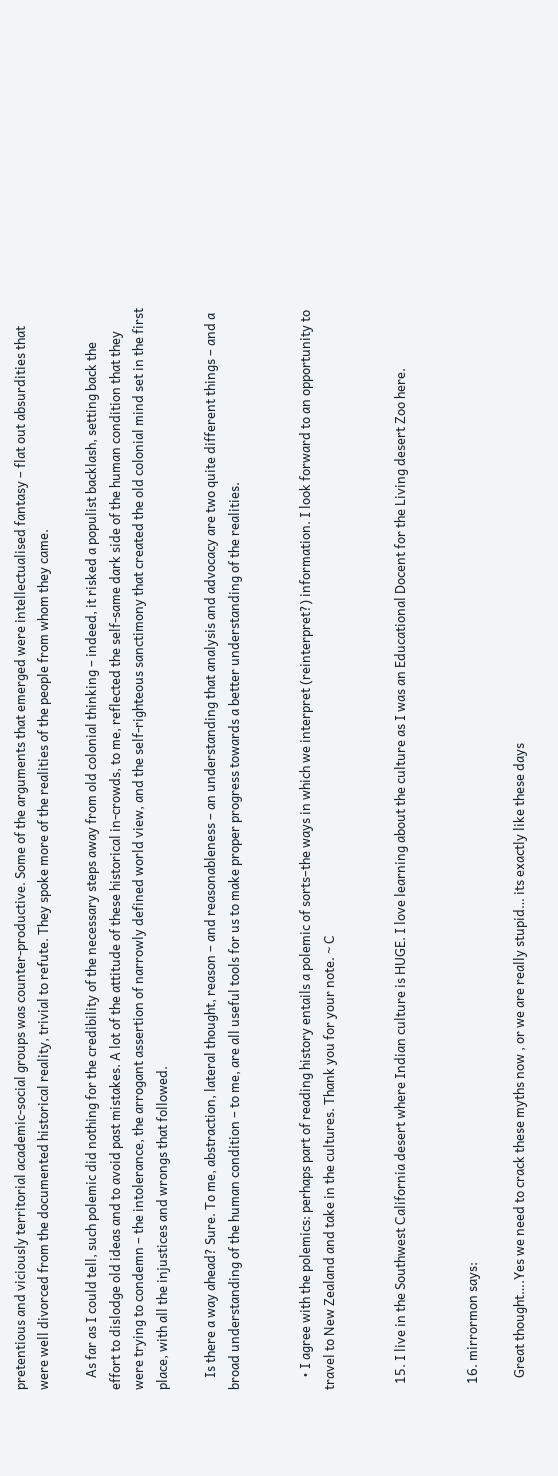pretentious and viciously territorial academic-social groups was counter-productive. Some of the arguments that emerged were intellectualised fantasy – flat out absurdities that were well divorced from the documented historical reality, trivial to refute. They spoke more of the realities of the people from whom they came.

    As far as I could tell, such polemic did nothing for the credibility of the necessary steps away from old colonial thinking – indeed, it risked a populist backlash, setting back the effort to dislodge old ideas and to avoid past mistakes. A lot of the attitude of these historical in-crowds, to me, reflected the self-same dark side of the human condition that they were trying to condemn – the intolerance, the arrogant assertion of narrowly defined world view, and the self-righteous sanctimony that created the old colonial mind set in the first place, with all the injustices and wrongs that followed.

    Is there a way ahead? Sure. To me, abstraction, lateral thought, reason – and reasonableness – an understanding that analysis and advocacy are two quite different things – and a broad understanding of the human condition – to me, are all useful tools for us to make proper progress towards a better understanding of the realities.


    • I agree with the polemics: perhaps part of reading history entails a polemic of sorts–the ways in which we interpret (reinterpret?) information. I look forward to an opportunity to travel to New Zealand and take in the cultures. Thank you for your note. ~ C


  15. I live in the Southwest California desert where Indian culture is HUGE. I love learning about the culture as I was an Educational Docent for the Living desert Zoo here.


  16. mirrormon says:

    Great thought….Yes we need to crack these myths now , or we are really stupid… its exactly like these days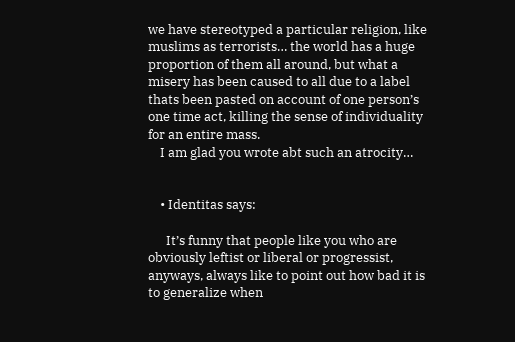we have stereotyped a particular religion, like muslims as terrorists… the world has a huge proportion of them all around, but what a misery has been caused to all due to a label thats been pasted on account of one person’s one time act, killing the sense of individuality for an entire mass.
    I am glad you wrote abt such an atrocity…


    • Identitas says:

      It’s funny that people like you who are obviously leftist or liberal or progressist, anyways, always like to point out how bad it is to generalize when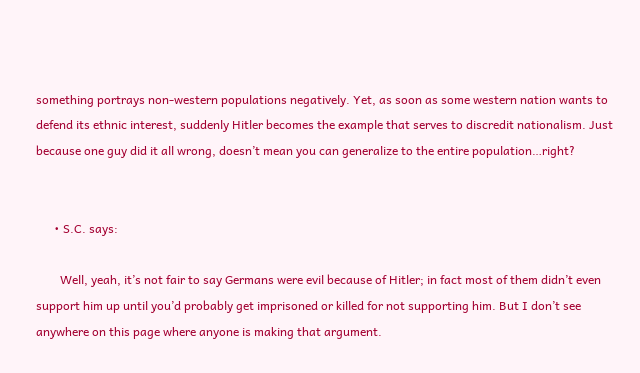something portrays non-western populations negatively. Yet, as soon as some western nation wants to defend its ethnic interest, suddenly Hitler becomes the example that serves to discredit nationalism. Just because one guy did it all wrong, doesn’t mean you can generalize to the entire population…right?


      • S.C. says:

        Well, yeah, it’s not fair to say Germans were evil because of Hitler; in fact most of them didn’t even support him up until you’d probably get imprisoned or killed for not supporting him. But I don’t see anywhere on this page where anyone is making that argument.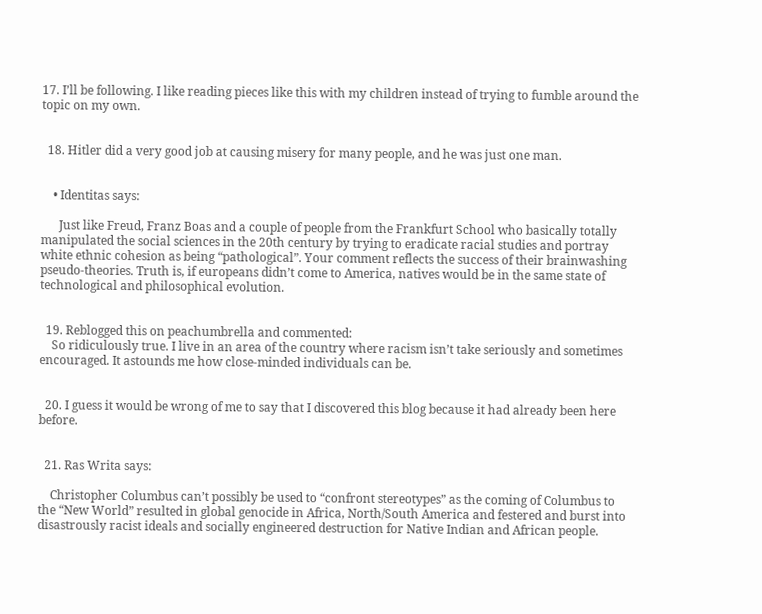17. I’ll be following. I like reading pieces like this with my children instead of trying to fumble around the topic on my own.


  18. Hitler did a very good job at causing misery for many people, and he was just one man.


    • Identitas says:

      Just like Freud, Franz Boas and a couple of people from the Frankfurt School who basically totally manipulated the social sciences in the 20th century by trying to eradicate racial studies and portray white ethnic cohesion as being “pathological”. Your comment reflects the success of their brainwashing pseudo-theories. Truth is, if europeans didn’t come to America, natives would be in the same state of technological and philosophical evolution.


  19. Reblogged this on peachumbrella and commented:
    So ridiculously true. I live in an area of the country where racism isn’t take seriously and sometimes encouraged. It astounds me how close-minded individuals can be.


  20. I guess it would be wrong of me to say that I discovered this blog because it had already been here before.


  21. Ras Writa says:

    Christopher Columbus can’t possibly be used to “confront stereotypes” as the coming of Columbus to the “New World” resulted in global genocide in Africa, North/South America and festered and burst into disastrously racist ideals and socially engineered destruction for Native Indian and African people.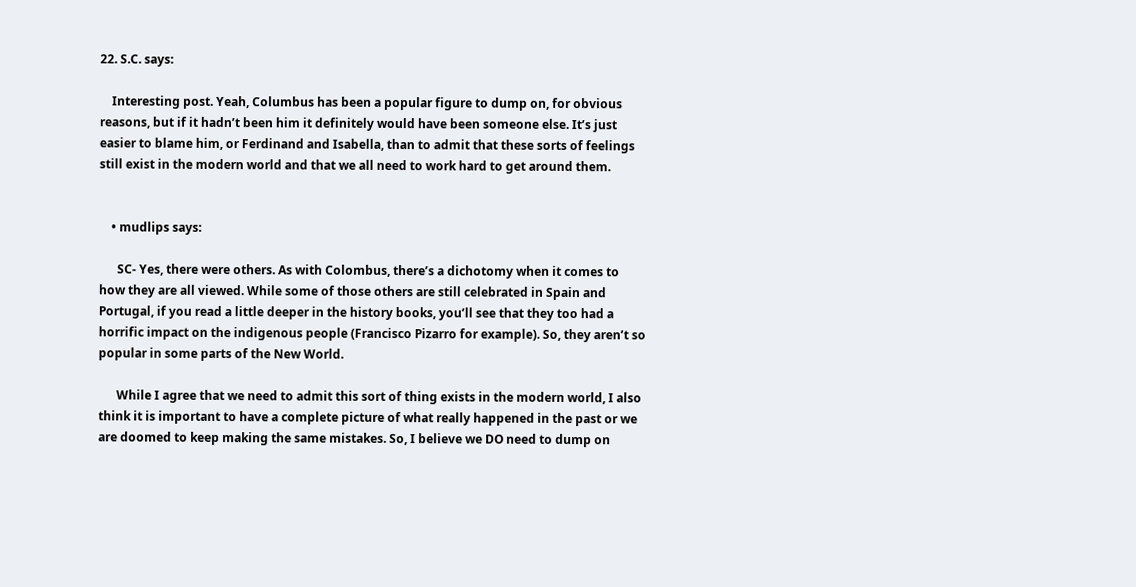22. S.C. says:

    Interesting post. Yeah, Columbus has been a popular figure to dump on, for obvious reasons, but if it hadn’t been him it definitely would have been someone else. It’s just easier to blame him, or Ferdinand and Isabella, than to admit that these sorts of feelings still exist in the modern world and that we all need to work hard to get around them.


    • mudlips says:

      SC- Yes, there were others. As with Colombus, there’s a dichotomy when it comes to how they are all viewed. While some of those others are still celebrated in Spain and Portugal, if you read a little deeper in the history books, you’ll see that they too had a horrific impact on the indigenous people (Francisco Pizarro for example). So, they aren’t so popular in some parts of the New World.

      While I agree that we need to admit this sort of thing exists in the modern world, I also think it is important to have a complete picture of what really happened in the past or we are doomed to keep making the same mistakes. So, I believe we DO need to dump on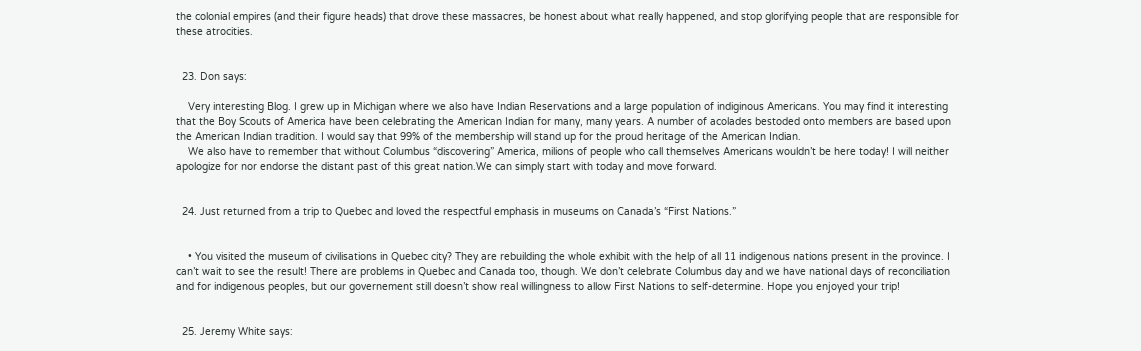the colonial empires (and their figure heads) that drove these massacres, be honest about what really happened, and stop glorifying people that are responsible for these atrocities.


  23. Don says:

    Very interesting Blog. I grew up in Michigan where we also have Indian Reservations and a large population of indiginous Americans. You may find it interesting that the Boy Scouts of America have been celebrating the American Indian for many, many years. A number of acolades bestoded onto members are based upon the American Indian tradition. I would say that 99% of the membership will stand up for the proud heritage of the American Indian.
    We also have to remember that without Columbus “discovering” America, milions of people who call themselves Americans wouldn’t be here today! I will neither apologize for nor endorse the distant past of this great nation.We can simply start with today and move forward.


  24. Just returned from a trip to Quebec and loved the respectful emphasis in museums on Canada’s “First Nations.”


    • You visited the museum of civilisations in Quebec city? They are rebuilding the whole exhibit with the help of all 11 indigenous nations present in the province. I can’t wait to see the result! There are problems in Quebec and Canada too, though. We don’t celebrate Columbus day and we have national days of reconciliation and for indigenous peoples, but our governement still doesn’t show real willingness to allow First Nations to self-determine. Hope you enjoyed your trip!


  25. Jeremy White says: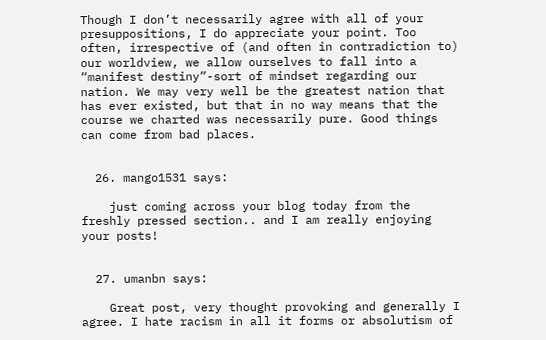Though I don’t necessarily agree with all of your presuppositions, I do appreciate your point. Too often, irrespective of (and often in contradiction to) our worldview, we allow ourselves to fall into a “manifest destiny”-sort of mindset regarding our nation. We may very well be the greatest nation that has ever existed, but that in no way means that the course we charted was necessarily pure. Good things can come from bad places.


  26. mango1531 says:

    just coming across your blog today from the freshly pressed section.. and I am really enjoying your posts!


  27. umanbn says:

    Great post, very thought provoking and generally I agree. I hate racism in all it forms or absolutism of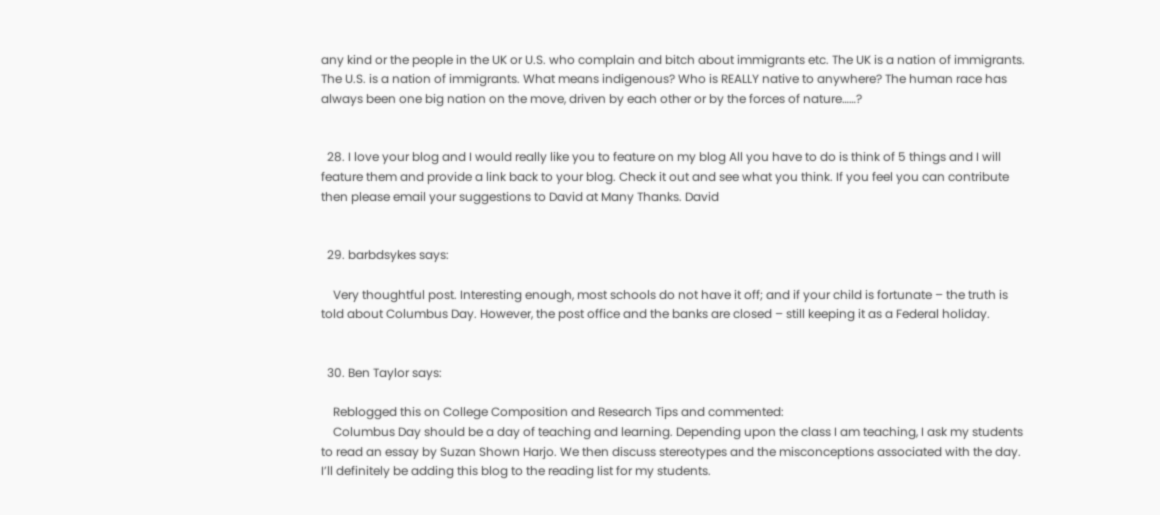any kind or the people in the UK or U.S. who complain and bitch about immigrants etc. The UK is a nation of immigrants. The U.S. is a nation of immigrants. What means indigenous? Who is REALLY native to anywhere? The human race has always been one big nation on the move, driven by each other or by the forces of nature……?


  28. I love your blog and I would really like you to feature on my blog All you have to do is think of 5 things and I will feature them and provide a link back to your blog. Check it out and see what you think. If you feel you can contribute then please email your suggestions to David at Many Thanks. David


  29. barbdsykes says:

    Very thoughtful post. Interesting enough, most schools do not have it off; and if your child is fortunate – the truth is told about Columbus Day. However, the post office and the banks are closed – still keeping it as a Federal holiday.


  30. Ben Taylor says:

    Reblogged this on College Composition and Research Tips and commented:
    Columbus Day should be a day of teaching and learning. Depending upon the class I am teaching, I ask my students to read an essay by Suzan Shown Harjo. We then discuss stereotypes and the misconceptions associated with the day. I’ll definitely be adding this blog to the reading list for my students.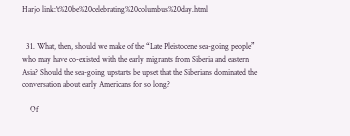Harjo link:'t%20be%20celebrating%20columbus%20day.html


  31. What, then, should we make of the “Late Pleistocene sea-going people” who may have co-existed with the early migrants from Siberia and eastern Asia? Should the sea-going upstarts be upset that the Siberians dominated the conversation about early Americans for so long?

    Of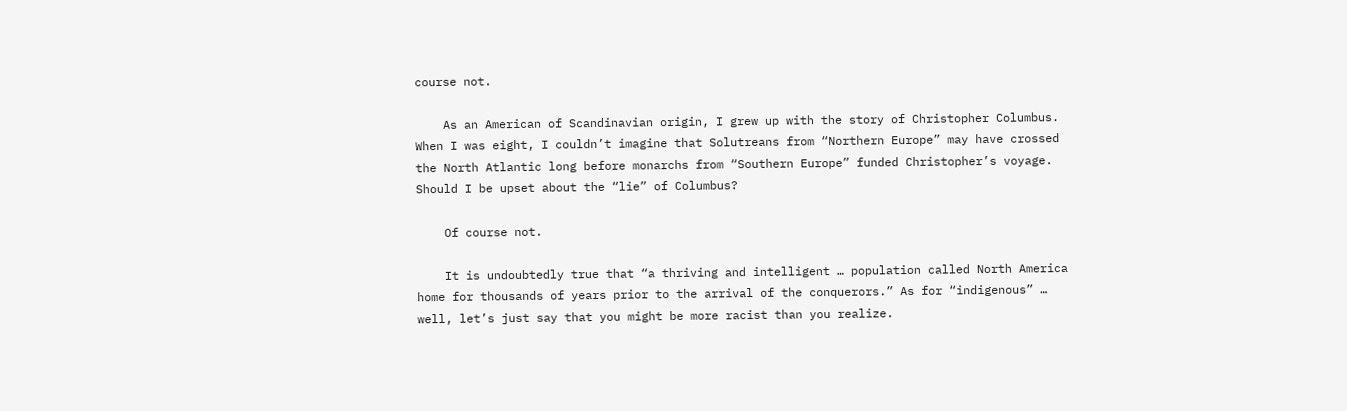course not.

    As an American of Scandinavian origin, I grew up with the story of Christopher Columbus. When I was eight, I couldn’t imagine that Solutreans from “Northern Europe” may have crossed the North Atlantic long before monarchs from “Southern Europe” funded Christopher’s voyage. Should I be upset about the “lie” of Columbus?

    Of course not.

    It is undoubtedly true that “a thriving and intelligent … population called North America home for thousands of years prior to the arrival of the conquerors.” As for “indigenous” … well, let’s just say that you might be more racist than you realize.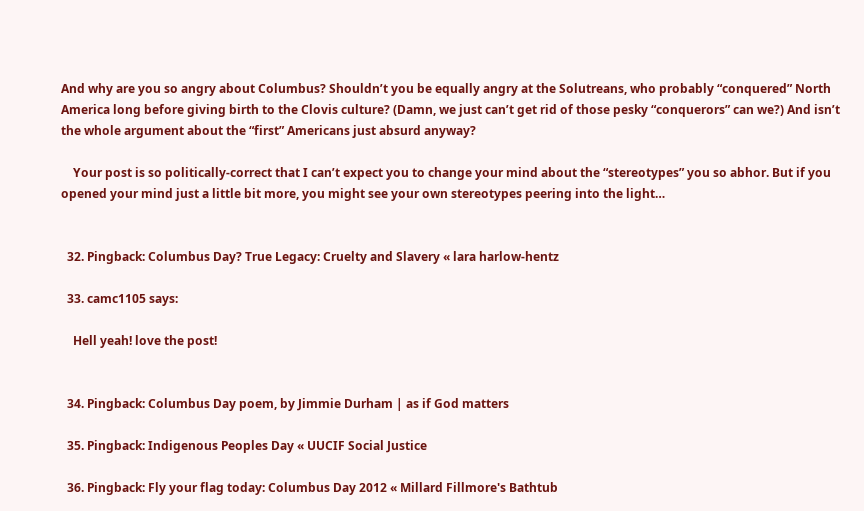And why are you so angry about Columbus? Shouldn’t you be equally angry at the Solutreans, who probably “conquered” North America long before giving birth to the Clovis culture? (Damn, we just can’t get rid of those pesky “conquerors” can we?) And isn’t the whole argument about the “first” Americans just absurd anyway?

    Your post is so politically-correct that I can’t expect you to change your mind about the “stereotypes” you so abhor. But if you opened your mind just a little bit more, you might see your own stereotypes peering into the light…


  32. Pingback: Columbus Day? True Legacy: Cruelty and Slavery « lara harlow-hentz

  33. camc1105 says:

    Hell yeah! love the post!


  34. Pingback: Columbus Day poem, by Jimmie Durham | as if God matters

  35. Pingback: Indigenous Peoples Day « UUCIF Social Justice

  36. Pingback: Fly your flag today: Columbus Day 2012 « Millard Fillmore's Bathtub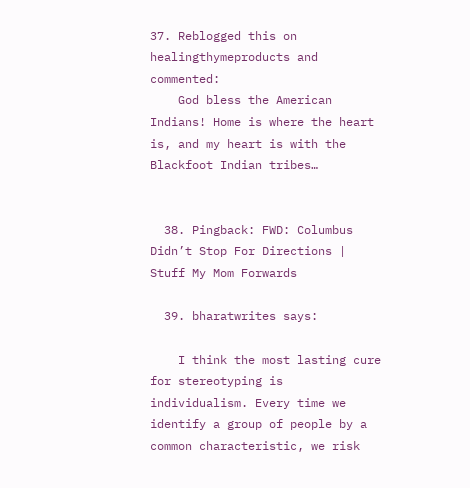37. Reblogged this on healingthymeproducts and commented:
    God bless the American Indians! Home is where the heart is, and my heart is with the Blackfoot Indian tribes…


  38. Pingback: FWD: Columbus Didn’t Stop For Directions | Stuff My Mom Forwards

  39. bharatwrites says:

    I think the most lasting cure for stereotyping is individualism. Every time we identify a group of people by a common characteristic, we risk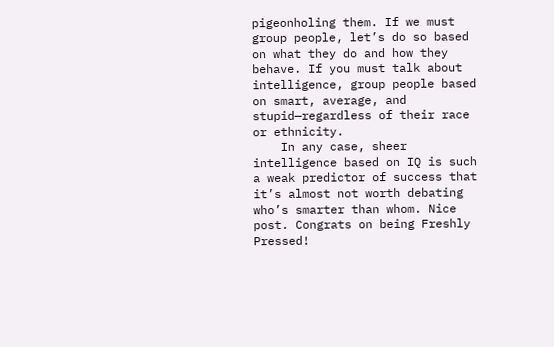pigeonholing them. If we must group people, let’s do so based on what they do and how they behave. If you must talk about intelligence, group people based on smart, average, and stupid—regardless of their race or ethnicity.
    In any case, sheer intelligence based on IQ is such a weak predictor of success that it’s almost not worth debating who’s smarter than whom. Nice post. Congrats on being Freshly Pressed!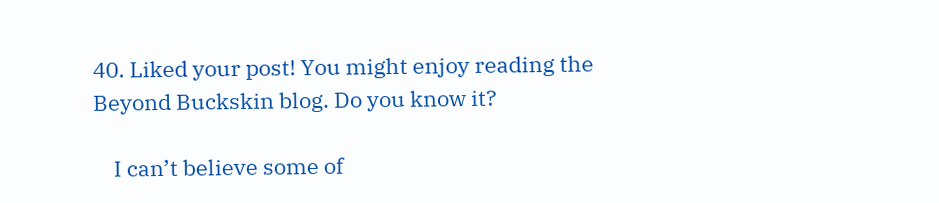40. Liked your post! You might enjoy reading the Beyond Buckskin blog. Do you know it?

    I can’t believe some of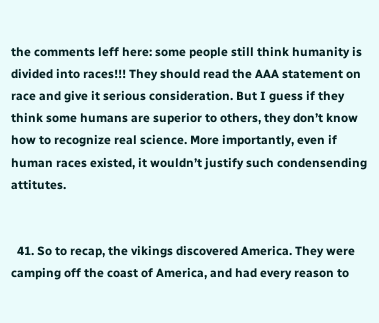the comments leff here: some people still think humanity is divided into races!!! They should read the AAA statement on race and give it serious consideration. But I guess if they think some humans are superior to others, they don’t know how to recognize real science. More importantly, even if human races existed, it wouldn’t justify such condensending attitutes.


  41. So to recap, the vikings discovered America. They were camping off the coast of America, and had every reason to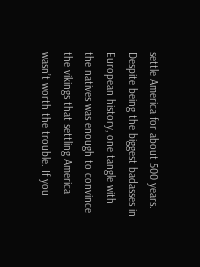settle America for about 500 years. Despite being the biggest badasses in European history, one tangle with the natives was enough to convince the vikings that settling America wasn’t worth the trouble. If you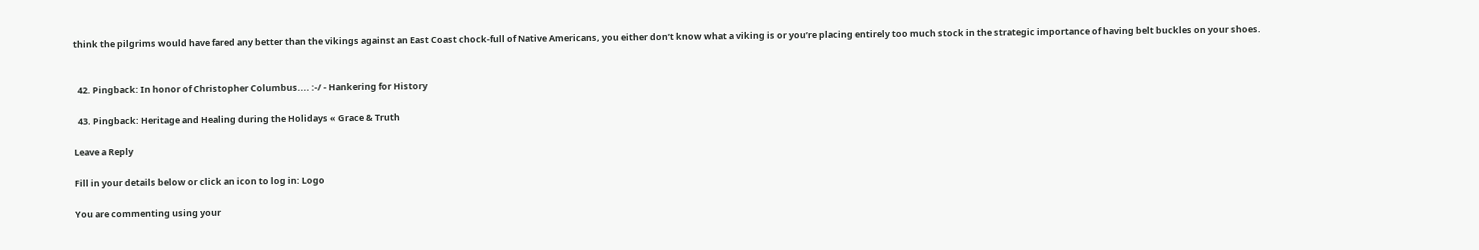think the pilgrims would have fared any better than the vikings against an East Coast chock-full of Native Americans, you either don’t know what a viking is or you’re placing entirely too much stock in the strategic importance of having belt buckles on your shoes.


  42. Pingback: In honor of Christopher Columbus.... :-/ - Hankering for History

  43. Pingback: Heritage and Healing during the Holidays « Grace & Truth

Leave a Reply

Fill in your details below or click an icon to log in: Logo

You are commenting using your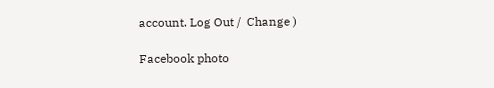account. Log Out /  Change )

Facebook photo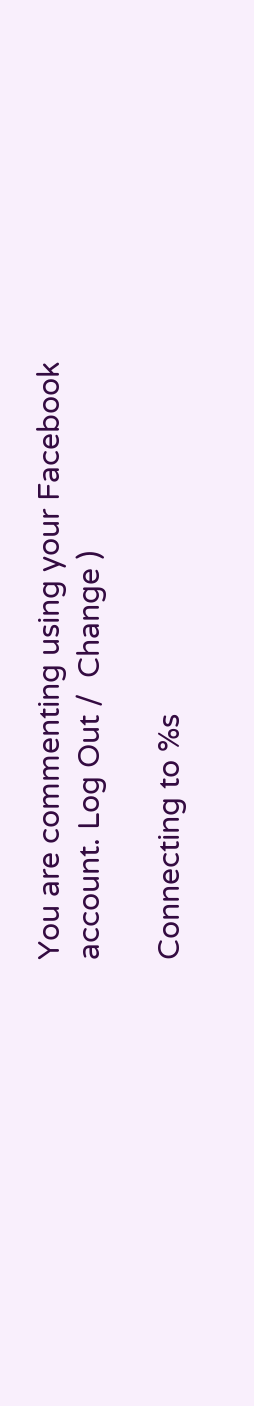You are commenting using your Facebook account. Log Out /  Change )

Connecting to %s